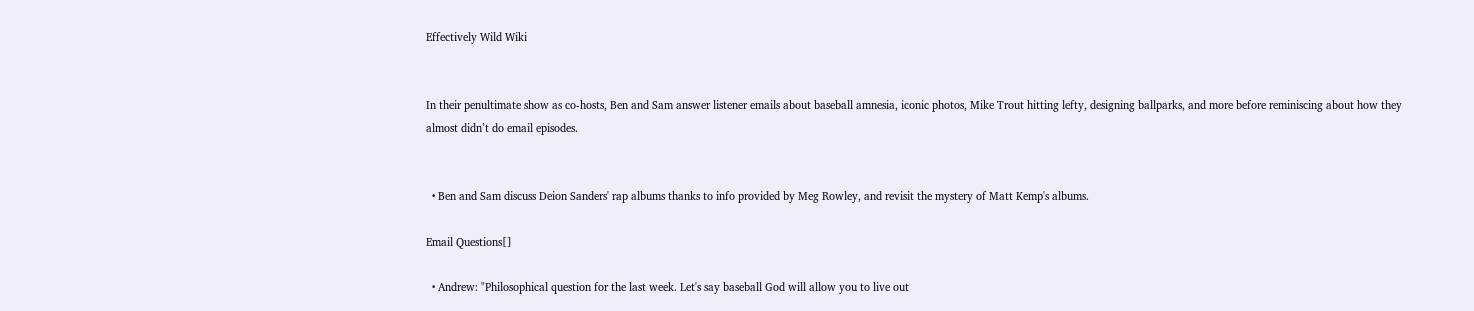Effectively Wild Wiki


In their penultimate show as co-hosts, Ben and Sam answer listener emails about baseball amnesia, iconic photos, Mike Trout hitting lefty, designing ballparks, and more before reminiscing about how they almost didn’t do email episodes.


  • Ben and Sam discuss Deion Sanders' rap albums thanks to info provided by Meg Rowley, and revisit the mystery of Matt Kemp's albums.

Email Questions[]

  • Andrew: "Philosophical question for the last week. Let's say baseball God will allow you to live out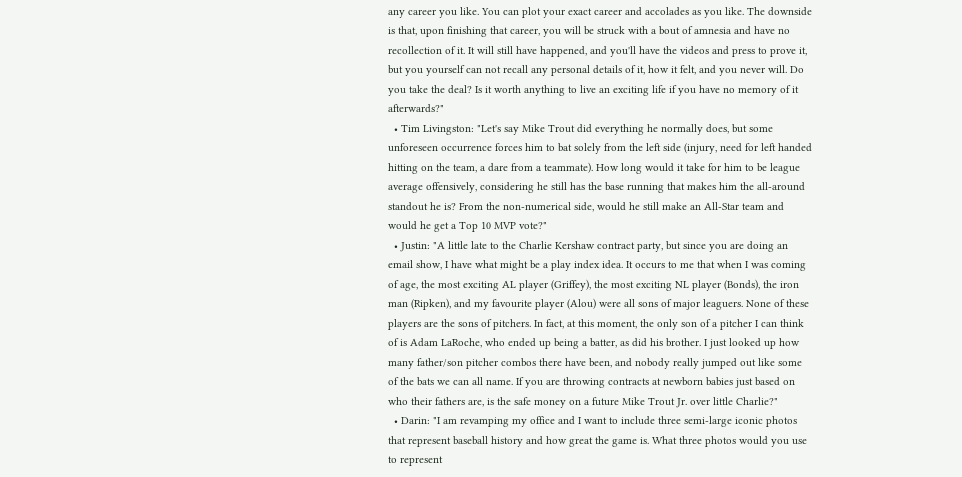any career you like. You can plot your exact career and accolades as you like. The downside is that, upon finishing that career, you will be struck with a bout of amnesia and have no recollection of it. It will still have happened, and you'll have the videos and press to prove it, but you yourself can not recall any personal details of it, how it felt, and you never will. Do you take the deal? Is it worth anything to live an exciting life if you have no memory of it afterwards?"
  • Tim Livingston: "Let's say Mike Trout did everything he normally does, but some unforeseen occurrence forces him to bat solely from the left side (injury, need for left handed hitting on the team, a dare from a teammate). How long would it take for him to be league average offensively, considering he still has the base running that makes him the all-around standout he is? From the non-numerical side, would he still make an All-Star team and would he get a Top 10 MVP vote?"
  • Justin: "A little late to the Charlie Kershaw contract party, but since you are doing an email show, I have what might be a play index idea. It occurs to me that when I was coming of age, the most exciting AL player (Griffey), the most exciting NL player (Bonds), the iron man (Ripken), and my favourite player (Alou) were all sons of major leaguers. None of these players are the sons of pitchers. In fact, at this moment, the only son of a pitcher I can think of is Adam LaRoche, who ended up being a batter, as did his brother. I just looked up how many father/son pitcher combos there have been, and nobody really jumped out like some of the bats we can all name. If you are throwing contracts at newborn babies just based on who their fathers are, is the safe money on a future Mike Trout Jr. over little Charlie?"
  • Darin: "I am revamping my office and I want to include three semi-large iconic photos that represent baseball history and how great the game is. What three photos would you use to represent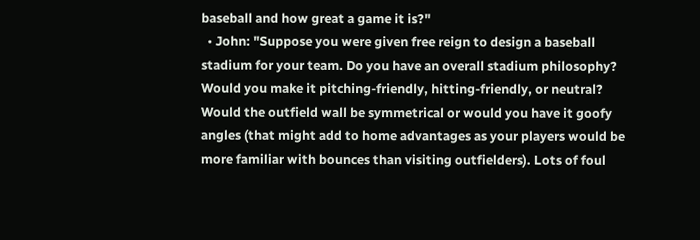baseball and how great a game it is?"
  • John: "Suppose you were given free reign to design a baseball stadium for your team. Do you have an overall stadium philosophy? Would you make it pitching-friendly, hitting-friendly, or neutral? Would the outfield wall be symmetrical or would you have it goofy angles (that might add to home advantages as your players would be more familiar with bounces than visiting outfielders). Lots of foul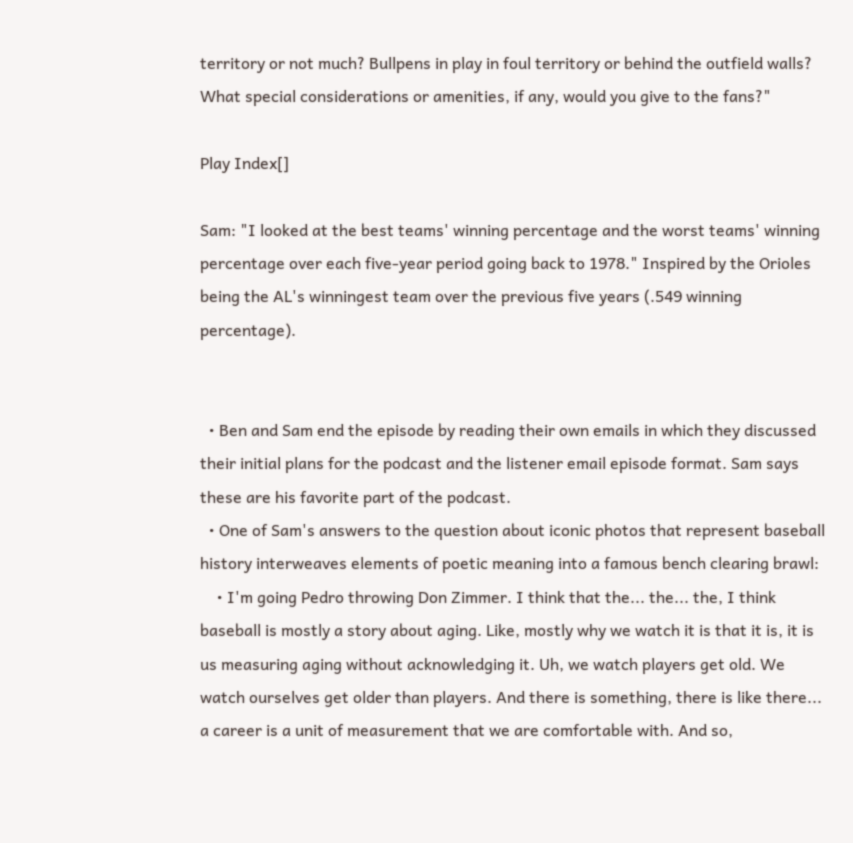territory or not much? Bullpens in play in foul territory or behind the outfield walls? What special considerations or amenities, if any, would you give to the fans?"

Play Index[]

Sam: "I looked at the best teams' winning percentage and the worst teams' winning percentage over each five-year period going back to 1978." Inspired by the Orioles being the AL's winningest team over the previous five years (.549 winning percentage).


  • Ben and Sam end the episode by reading their own emails in which they discussed their initial plans for the podcast and the listener email episode format. Sam says these are his favorite part of the podcast.
  • One of Sam's answers to the question about iconic photos that represent baseball history interweaves elements of poetic meaning into a famous bench clearing brawl:
    • I'm going Pedro throwing Don Zimmer. I think that the... the... the, I think baseball is mostly a story about aging. Like, mostly why we watch it is that it is, it is us measuring aging without acknowledging it. Uh, we watch players get old. We watch ourselves get older than players. And there is something, there is like there... a career is a unit of measurement that we are comfortable with. And so,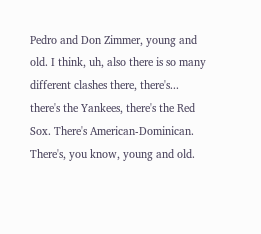Pedro and Don Zimmer, young and old. I think, uh, also there is so many different clashes there, there's... there's the Yankees, there's the Red Sox. There's American-Dominican. There's, you know, young and old.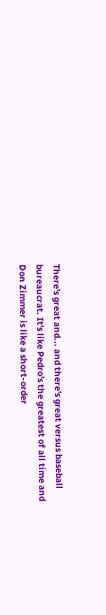There's great and... and there's great versus baseball bureaucrat. It's like Pedro's the greatest of all time and Don Zimmer is like a short-order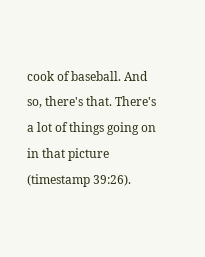cook of baseball. And so, there's that. There's a lot of things going on in that picture (timestamp 39:26).